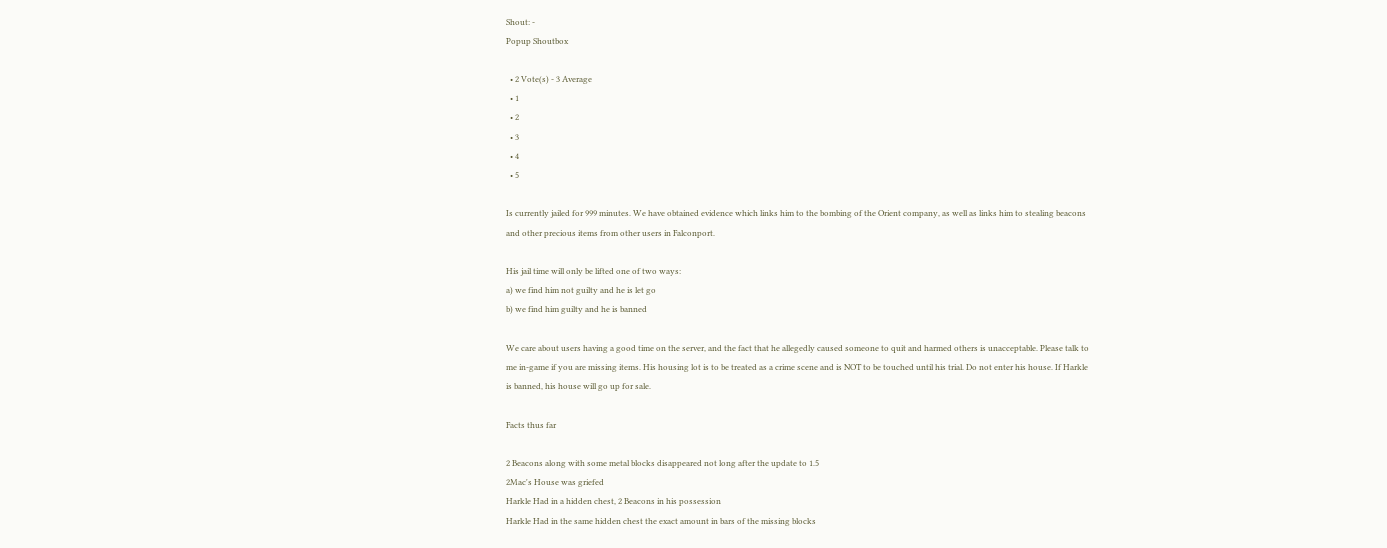Shout: -
Popup Shoutbox

  • 2 Vote(s) - 3 Average
  • 1
  • 2
  • 3
  • 4
  • 5

Is currently jailed for 999 minutes. We have obtained evidence which links him to the bombing of the Orient company, as well as links him to stealing beacons and other precious items from other users in Falconport.

His jail time will only be lifted one of two ways:
a) we find him not guilty and he is let go
b) we find him guilty and he is banned

We care about users having a good time on the server, and the fact that he allegedly caused someone to quit and harmed others is unacceptable. Please talk to me in-game if you are missing items. His housing lot is to be treated as a crime scene and is NOT to be touched until his trial. Do not enter his house. If Harkle is banned, his house will go up for sale.

Facts thus far

2 Beacons along with some metal blocks disappeared not long after the update to 1.5
2Mac's House was griefed
Harkle Had in a hidden chest, 2 Beacons in his possession
Harkle Had in the same hidden chest the exact amount in bars of the missing blocks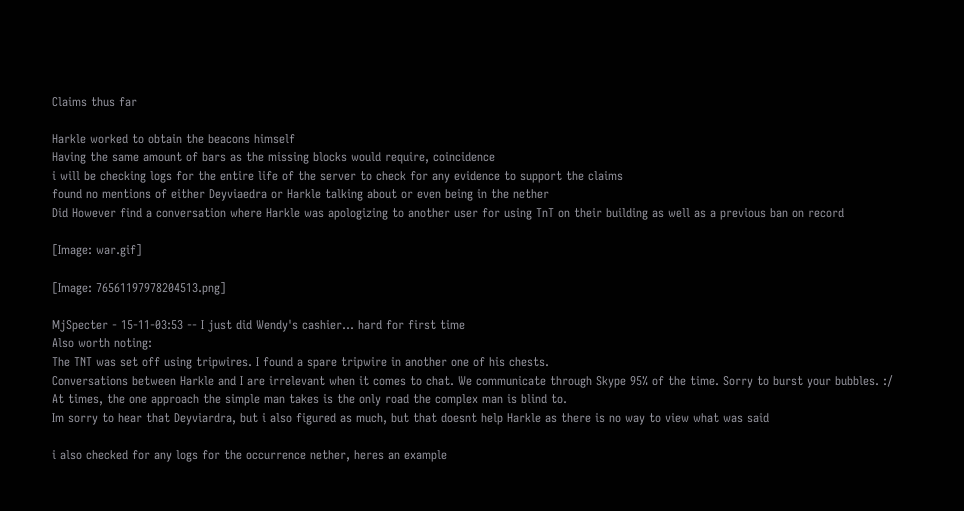Claims thus far

Harkle worked to obtain the beacons himself
Having the same amount of bars as the missing blocks would require, coincidence
i will be checking logs for the entire life of the server to check for any evidence to support the claims
found no mentions of either Deyviaedra or Harkle talking about or even being in the nether
Did However find a conversation where Harkle was apologizing to another user for using TnT on their building as well as a previous ban on record

[Image: war.gif]

[Image: 76561197978204513.png]

MjSpecter - 15-11-03:53 -- I just did Wendy's cashier... hard for first time
Also worth noting:
The TNT was set off using tripwires. I found a spare tripwire in another one of his chests.
Conversations between Harkle and I are irrelevant when it comes to chat. We communicate through Skype 95% of the time. Sorry to burst your bubbles. :/
At times, the one approach the simple man takes is the only road the complex man is blind to.
Im sorry to hear that Deyviardra, but i also figured as much, but that doesnt help Harkle as there is no way to view what was said

i also checked for any logs for the occurrence nether, heres an example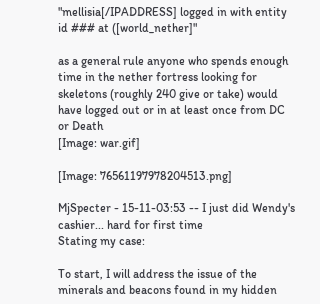"mellisia[/IPADDRESS] logged in with entity id ### at ([world_nether]"

as a general rule anyone who spends enough time in the nether fortress looking for skeletons (roughly 240 give or take) would have logged out or in at least once from DC or Death
[Image: war.gif]

[Image: 76561197978204513.png]

MjSpecter - 15-11-03:53 -- I just did Wendy's cashier... hard for first time
Stating my case:

To start, I will address the issue of the minerals and beacons found in my hidden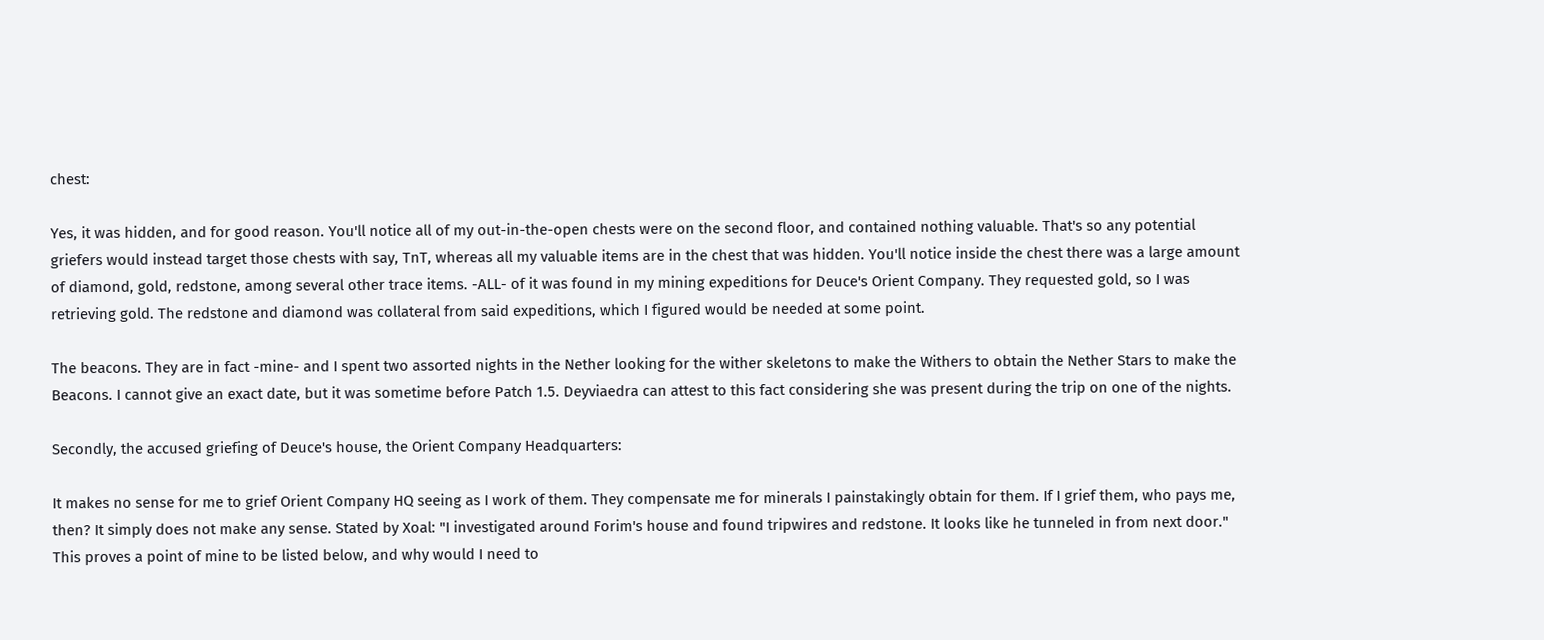chest:

Yes, it was hidden, and for good reason. You'll notice all of my out-in-the-open chests were on the second floor, and contained nothing valuable. That's so any potential griefers would instead target those chests with say, TnT, whereas all my valuable items are in the chest that was hidden. You'll notice inside the chest there was a large amount of diamond, gold, redstone, among several other trace items. -ALL- of it was found in my mining expeditions for Deuce's Orient Company. They requested gold, so I was retrieving gold. The redstone and diamond was collateral from said expeditions, which I figured would be needed at some point.

The beacons. They are in fact -mine- and I spent two assorted nights in the Nether looking for the wither skeletons to make the Withers to obtain the Nether Stars to make the Beacons. I cannot give an exact date, but it was sometime before Patch 1.5. Deyviaedra can attest to this fact considering she was present during the trip on one of the nights.

Secondly, the accused griefing of Deuce's house, the Orient Company Headquarters:

It makes no sense for me to grief Orient Company HQ seeing as I work of them. They compensate me for minerals I painstakingly obtain for them. If I grief them, who pays me, then? It simply does not make any sense. Stated by Xoal: "I investigated around Forim's house and found tripwires and redstone. It looks like he tunneled in from next door." This proves a point of mine to be listed below, and why would I need to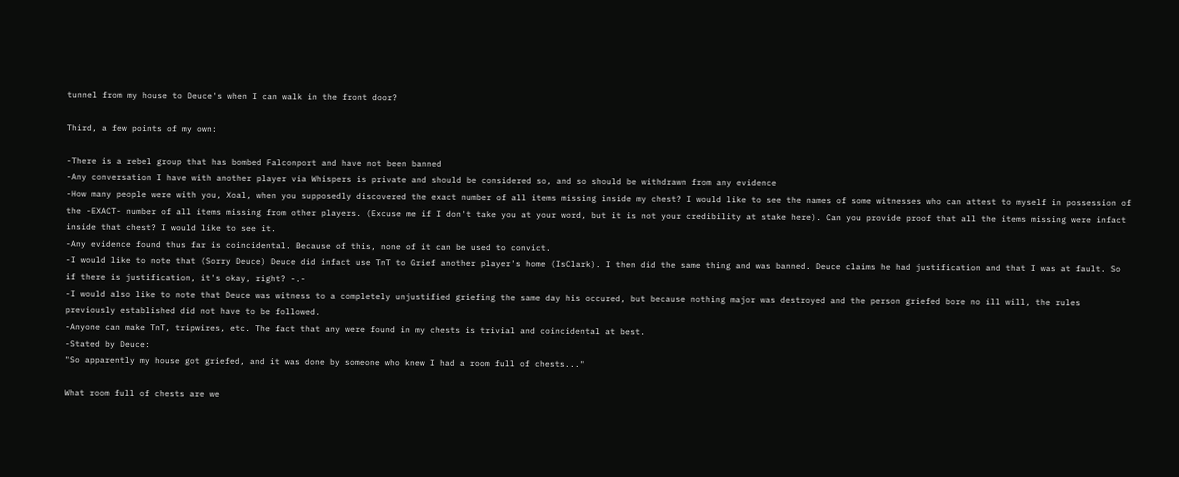tunnel from my house to Deuce's when I can walk in the front door?

Third, a few points of my own:

-There is a rebel group that has bombed Falconport and have not been banned
-Any conversation I have with another player via Whispers is private and should be considered so, and so should be withdrawn from any evidence
-How many people were with you, Xoal, when you supposedly discovered the exact number of all items missing inside my chest? I would like to see the names of some witnesses who can attest to myself in possession of the -EXACT- number of all items missing from other players. (Excuse me if I don't take you at your word, but it is not your credibility at stake here). Can you provide proof that all the items missing were infact inside that chest? I would like to see it.
-Any evidence found thus far is coincidental. Because of this, none of it can be used to convict.
-I would like to note that (Sorry Deuce) Deuce did infact use TnT to Grief another player's home (IsClark). I then did the same thing and was banned. Deuce claims he had justification and that I was at fault. So if there is justification, it's okay, right? -.-
-I would also like to note that Deuce was witness to a completely unjustified griefing the same day his occured, but because nothing major was destroyed and the person griefed bore no ill will, the rules previously established did not have to be followed.
-Anyone can make TnT, tripwires, etc. The fact that any were found in my chests is trivial and coincidental at best.
-Stated by Deuce:
"So apparently my house got griefed, and it was done by someone who knew I had a room full of chests..."

What room full of chests are we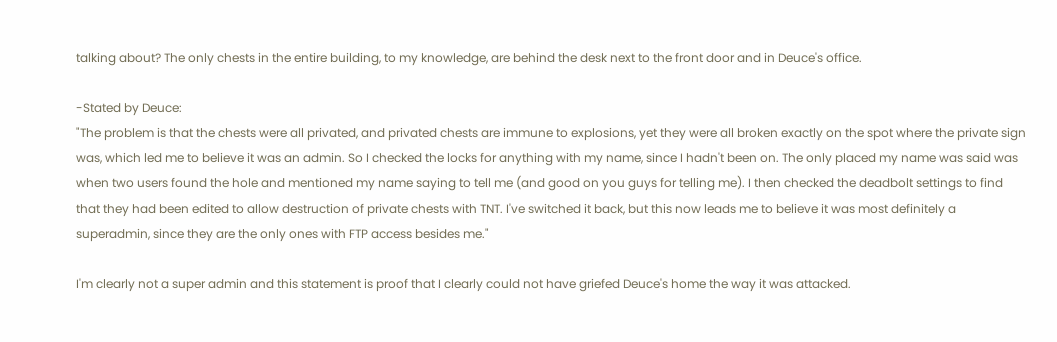talking about? The only chests in the entire building, to my knowledge, are behind the desk next to the front door and in Deuce's office.

-Stated by Deuce:
"The problem is that the chests were all privated, and privated chests are immune to explosions, yet they were all broken exactly on the spot where the private sign was, which led me to believe it was an admin. So I checked the locks for anything with my name, since I hadn't been on. The only placed my name was said was when two users found the hole and mentioned my name saying to tell me (and good on you guys for telling me). I then checked the deadbolt settings to find that they had been edited to allow destruction of private chests with TNT. I've switched it back, but this now leads me to believe it was most definitely a superadmin, since they are the only ones with FTP access besides me."

I'm clearly not a super admin and this statement is proof that I clearly could not have griefed Deuce's home the way it was attacked.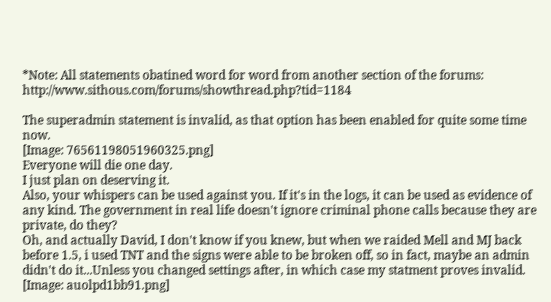*Note: All statements obatined word for word from another section of the forums: http://www.sithous.com/forums/showthread.php?tid=1184

The superadmin statement is invalid, as that option has been enabled for quite some time now.
[Image: 76561198051960325.png]
Everyone will die one day.
I just plan on deserving it.
Also, your whispers can be used against you. If it's in the logs, it can be used as evidence of any kind. The government in real life doesn't ignore criminal phone calls because they are private, do they?
Oh, and actually David, I don't know if you knew, but when we raided Mell and MJ back before 1.5, i used TNT and the signs were able to be broken off, so in fact, maybe an admin didn't do it...Unless you changed settings after, in which case my statment proves invalid.
[Image: auolpd1bb91.png]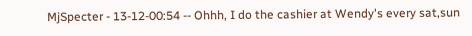MjSpecter - 13-12-00:54 -- Ohhh, I do the cashier at Wendy's every sat,sun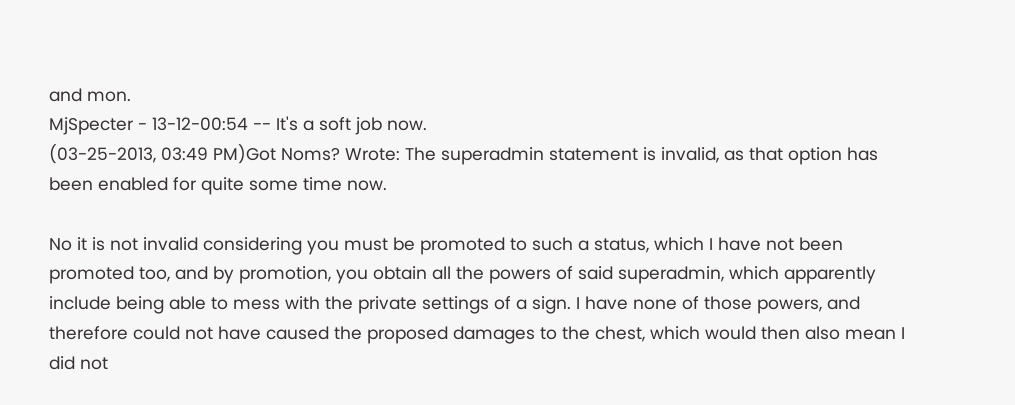and mon.
MjSpecter - 13-12-00:54 -- It's a soft job now.
(03-25-2013, 03:49 PM)Got Noms? Wrote: The superadmin statement is invalid, as that option has been enabled for quite some time now.

No it is not invalid considering you must be promoted to such a status, which I have not been promoted too, and by promotion, you obtain all the powers of said superadmin, which apparently include being able to mess with the private settings of a sign. I have none of those powers, and therefore could not have caused the proposed damages to the chest, which would then also mean I did not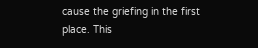cause the griefing in the first place. This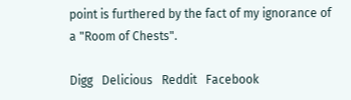point is furthered by the fact of my ignorance of a "Room of Chests".

Digg   Delicious   Reddit   Facebook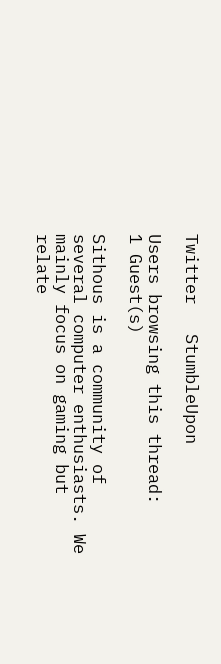Twitter   StumbleUpon

Users browsing this thread:
1 Guest(s)

Sithous is a community of several computer enthusiasts. We mainly focus on gaming but relate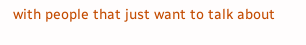with people that just want to talk about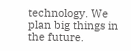technology. We plan big things in the future.